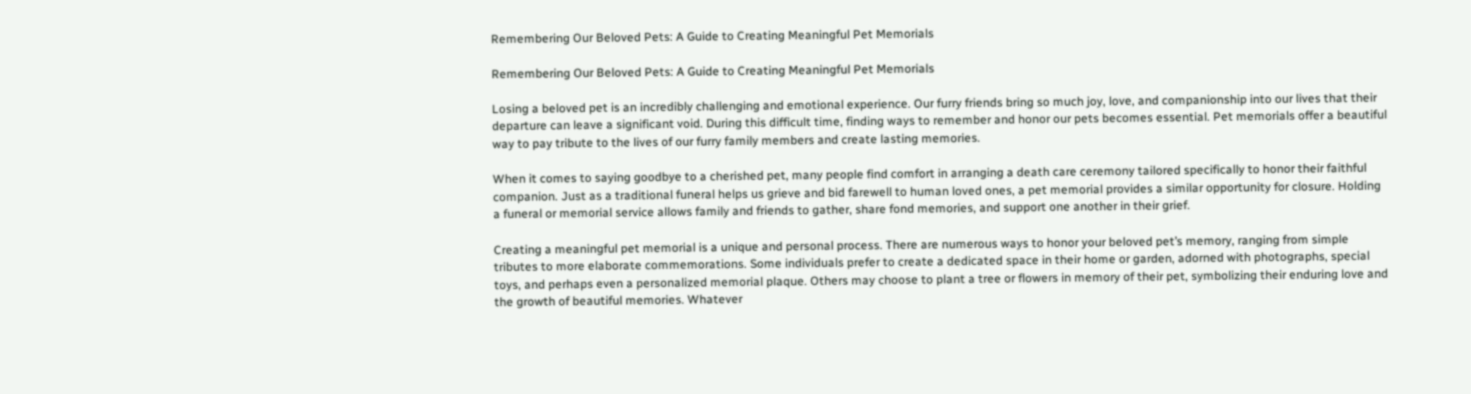Remembering Our Beloved Pets: A Guide to Creating Meaningful Pet Memorials

Remembering Our Beloved Pets: A Guide to Creating Meaningful Pet Memorials

Losing a beloved pet is an incredibly challenging and emotional experience. Our furry friends bring so much joy, love, and companionship into our lives that their departure can leave a significant void. During this difficult time, finding ways to remember and honor our pets becomes essential. Pet memorials offer a beautiful way to pay tribute to the lives of our furry family members and create lasting memories.

When it comes to saying goodbye to a cherished pet, many people find comfort in arranging a death care ceremony tailored specifically to honor their faithful companion. Just as a traditional funeral helps us grieve and bid farewell to human loved ones, a pet memorial provides a similar opportunity for closure. Holding a funeral or memorial service allows family and friends to gather, share fond memories, and support one another in their grief.

Creating a meaningful pet memorial is a unique and personal process. There are numerous ways to honor your beloved pet’s memory, ranging from simple tributes to more elaborate commemorations. Some individuals prefer to create a dedicated space in their home or garden, adorned with photographs, special toys, and perhaps even a personalized memorial plaque. Others may choose to plant a tree or flowers in memory of their pet, symbolizing their enduring love and the growth of beautiful memories. Whatever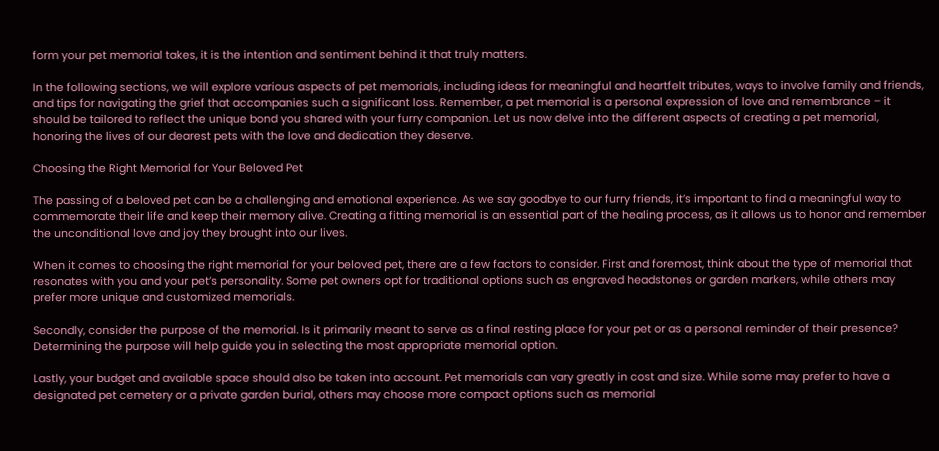form your pet memorial takes, it is the intention and sentiment behind it that truly matters.

In the following sections, we will explore various aspects of pet memorials, including ideas for meaningful and heartfelt tributes, ways to involve family and friends, and tips for navigating the grief that accompanies such a significant loss. Remember, a pet memorial is a personal expression of love and remembrance – it should be tailored to reflect the unique bond you shared with your furry companion. Let us now delve into the different aspects of creating a pet memorial, honoring the lives of our dearest pets with the love and dedication they deserve.

Choosing the Right Memorial for Your Beloved Pet

The passing of a beloved pet can be a challenging and emotional experience. As we say goodbye to our furry friends, it’s important to find a meaningful way to commemorate their life and keep their memory alive. Creating a fitting memorial is an essential part of the healing process, as it allows us to honor and remember the unconditional love and joy they brought into our lives.

When it comes to choosing the right memorial for your beloved pet, there are a few factors to consider. First and foremost, think about the type of memorial that resonates with you and your pet’s personality. Some pet owners opt for traditional options such as engraved headstones or garden markers, while others may prefer more unique and customized memorials.

Secondly, consider the purpose of the memorial. Is it primarily meant to serve as a final resting place for your pet or as a personal reminder of their presence? Determining the purpose will help guide you in selecting the most appropriate memorial option.

Lastly, your budget and available space should also be taken into account. Pet memorials can vary greatly in cost and size. While some may prefer to have a designated pet cemetery or a private garden burial, others may choose more compact options such as memorial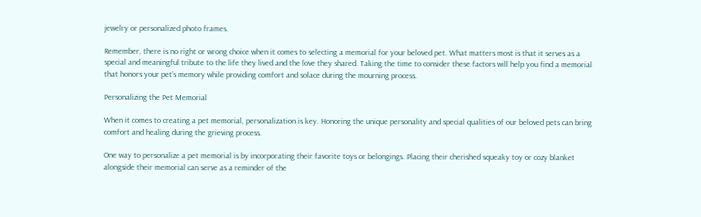jewelry or personalized photo frames.

Remember, there is no right or wrong choice when it comes to selecting a memorial for your beloved pet. What matters most is that it serves as a special and meaningful tribute to the life they lived and the love they shared. Taking the time to consider these factors will help you find a memorial that honors your pet’s memory while providing comfort and solace during the mourning process.

Personalizing the Pet Memorial

When it comes to creating a pet memorial, personalization is key. Honoring the unique personality and special qualities of our beloved pets can bring comfort and healing during the grieving process.

One way to personalize a pet memorial is by incorporating their favorite toys or belongings. Placing their cherished squeaky toy or cozy blanket alongside their memorial can serve as a reminder of the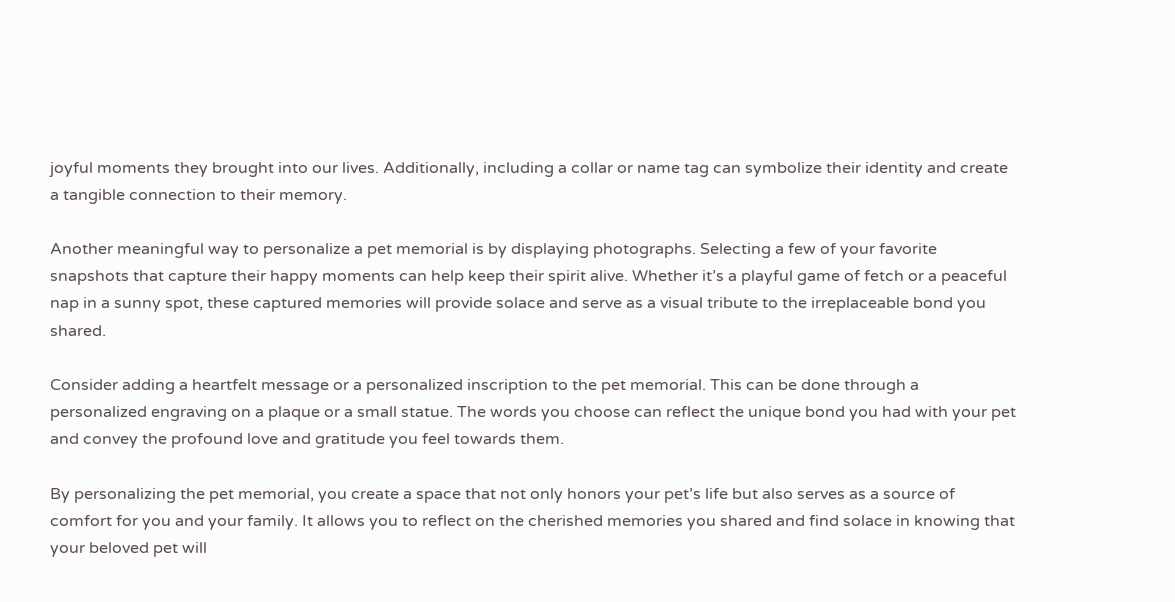joyful moments they brought into our lives. Additionally, including a collar or name tag can symbolize their identity and create a tangible connection to their memory.

Another meaningful way to personalize a pet memorial is by displaying photographs. Selecting a few of your favorite snapshots that capture their happy moments can help keep their spirit alive. Whether it’s a playful game of fetch or a peaceful nap in a sunny spot, these captured memories will provide solace and serve as a visual tribute to the irreplaceable bond you shared.

Consider adding a heartfelt message or a personalized inscription to the pet memorial. This can be done through a personalized engraving on a plaque or a small statue. The words you choose can reflect the unique bond you had with your pet and convey the profound love and gratitude you feel towards them.

By personalizing the pet memorial, you create a space that not only honors your pet’s life but also serves as a source of comfort for you and your family. It allows you to reflect on the cherished memories you shared and find solace in knowing that your beloved pet will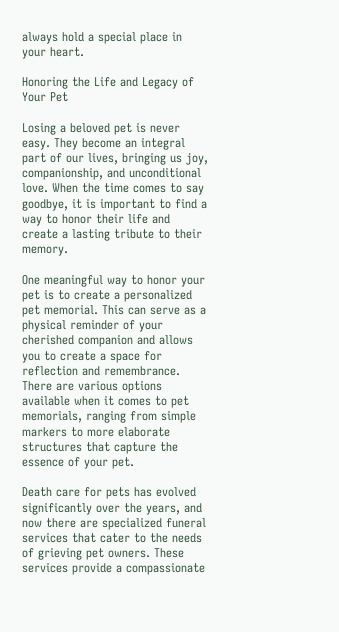always hold a special place in your heart.

Honoring the Life and Legacy of Your Pet

Losing a beloved pet is never easy. They become an integral part of our lives, bringing us joy, companionship, and unconditional love. When the time comes to say goodbye, it is important to find a way to honor their life and create a lasting tribute to their memory.

One meaningful way to honor your pet is to create a personalized pet memorial. This can serve as a physical reminder of your cherished companion and allows you to create a space for reflection and remembrance. There are various options available when it comes to pet memorials, ranging from simple markers to more elaborate structures that capture the essence of your pet.

Death care for pets has evolved significantly over the years, and now there are specialized funeral services that cater to the needs of grieving pet owners. These services provide a compassionate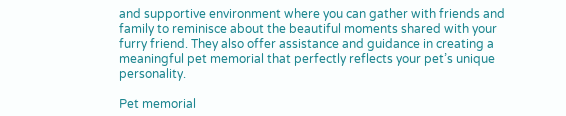and supportive environment where you can gather with friends and family to reminisce about the beautiful moments shared with your furry friend. They also offer assistance and guidance in creating a meaningful pet memorial that perfectly reflects your pet’s unique personality.

Pet memorial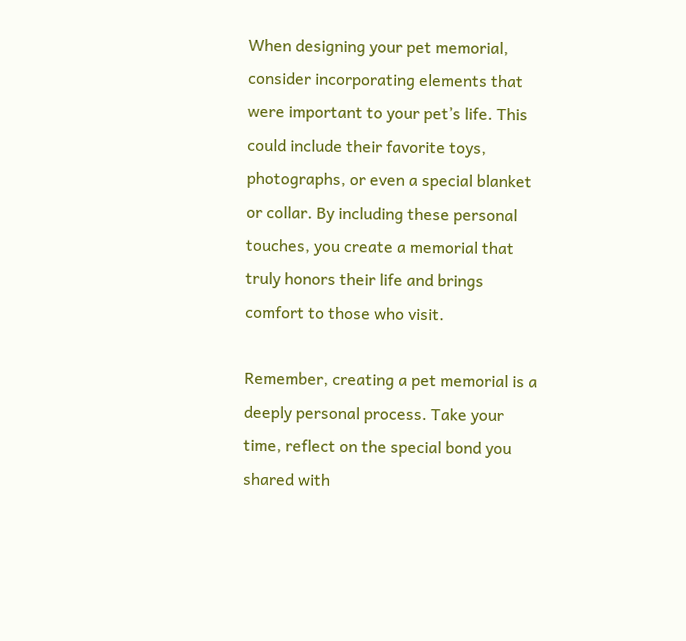When designing your pet memorial, consider incorporating elements that were important to your pet’s life. This could include their favorite toys, photographs, or even a special blanket or collar. By including these personal touches, you create a memorial that truly honors their life and brings comfort to those who visit.

Remember, creating a pet memorial is a deeply personal process. Take your time, reflect on the special bond you shared with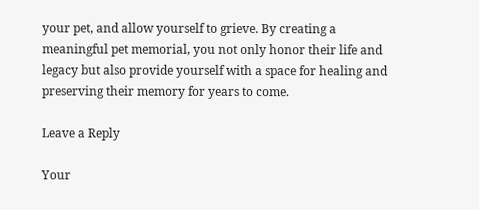your pet, and allow yourself to grieve. By creating a meaningful pet memorial, you not only honor their life and legacy but also provide yourself with a space for healing and preserving their memory for years to come.

Leave a Reply

Your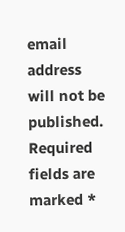email address will not be published. Required fields are marked *